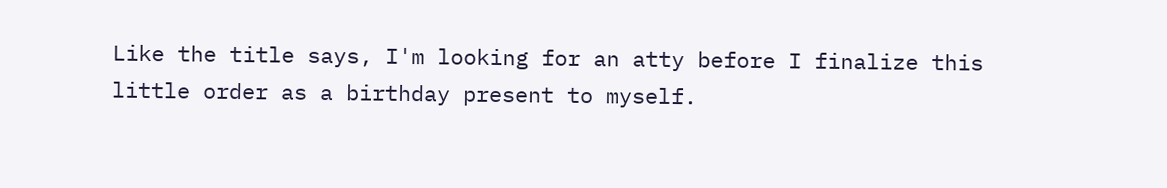Like the title says, I'm looking for an atty before I finalize this little order as a birthday present to myself.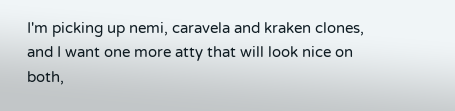I'm picking up nemi, caravela and kraken clones, and I want one more atty that will look nice on both,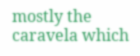mostly the caravela which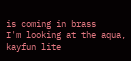is coming in brass
I'm looking at the aqua, kayfun lite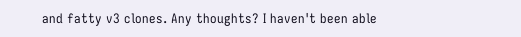and fatty v3 clones. Any thoughts? I haven't been able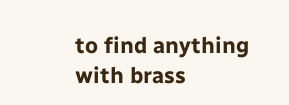to find anything with brass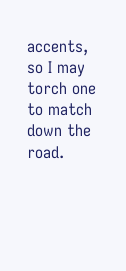accents, so I may torch one to match down the road.